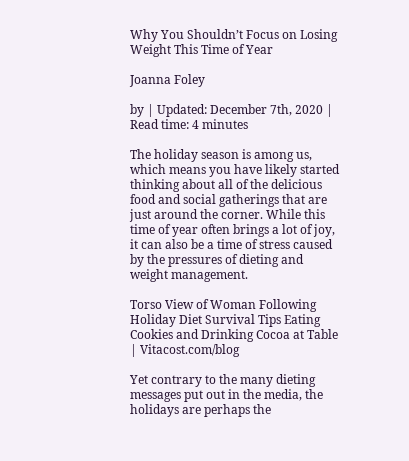Why You Shouldn’t Focus on Losing Weight This Time of Year

Joanna Foley

by | Updated: December 7th, 2020 | Read time: 4 minutes

The holiday season is among us, which means you have likely started thinking about all of the delicious food and social gatherings that are just around the corner. While this time of year often brings a lot of joy, it can also be a time of stress caused by the pressures of dieting and weight management.

Torso View of Woman Following Holiday Diet Survival Tips Eating Cookies and Drinking Cocoa at Table | Vitacost.com/blog

Yet contrary to the many dieting messages put out in the media, the holidays are perhaps the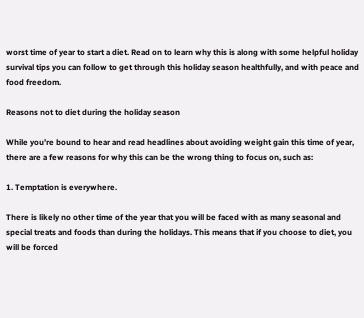worst time of year to start a diet. Read on to learn why this is along with some helpful holiday survival tips you can follow to get through this holiday season healthfully, and with peace and food freedom.

Reasons not to diet during the holiday season

While you’re bound to hear and read headlines about avoiding weight gain this time of year, there are a few reasons for why this can be the wrong thing to focus on, such as:

1. Temptation is everywhere.

There is likely no other time of the year that you will be faced with as many seasonal and special treats and foods than during the holidays. This means that if you choose to diet, you will be forced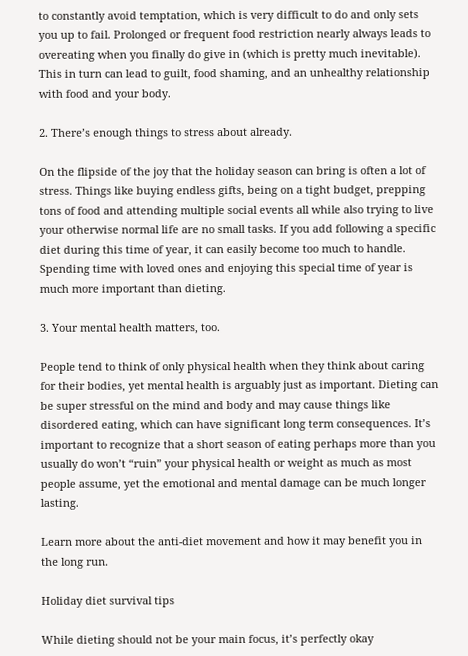to constantly avoid temptation, which is very difficult to do and only sets you up to fail. Prolonged or frequent food restriction nearly always leads to overeating when you finally do give in (which is pretty much inevitable). This in turn can lead to guilt, food shaming, and an unhealthy relationship with food and your body.

2. There’s enough things to stress about already.

On the flipside of the joy that the holiday season can bring is often a lot of stress. Things like buying endless gifts, being on a tight budget, prepping tons of food and attending multiple social events all while also trying to live your otherwise normal life are no small tasks. If you add following a specific diet during this time of year, it can easily become too much to handle. Spending time with loved ones and enjoying this special time of year is much more important than dieting.

3. Your mental health matters, too.

People tend to think of only physical health when they think about caring for their bodies, yet mental health is arguably just as important. Dieting can be super stressful on the mind and body and may cause things like disordered eating, which can have significant long term consequences. It’s important to recognize that a short season of eating perhaps more than you usually do won’t “ruin” your physical health or weight as much as most people assume, yet the emotional and mental damage can be much longer lasting.

Learn more about the anti-diet movement and how it may benefit you in the long run.

Holiday diet survival tips

While dieting should not be your main focus, it’s perfectly okay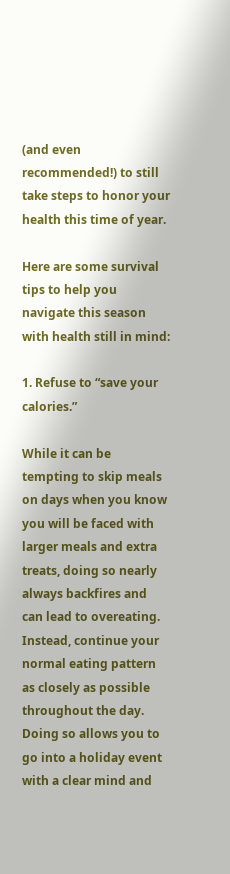(and even recommended!) to still  take steps to honor your health this time of year.

Here are some survival tips to help you navigate this season with health still in mind:

1. Refuse to “save your calories.”

While it can be tempting to skip meals on days when you know you will be faced with larger meals and extra treats, doing so nearly always backfires and can lead to overeating. Instead, continue your normal eating pattern as closely as possible throughout the day. Doing so allows you to go into a holiday event with a clear mind and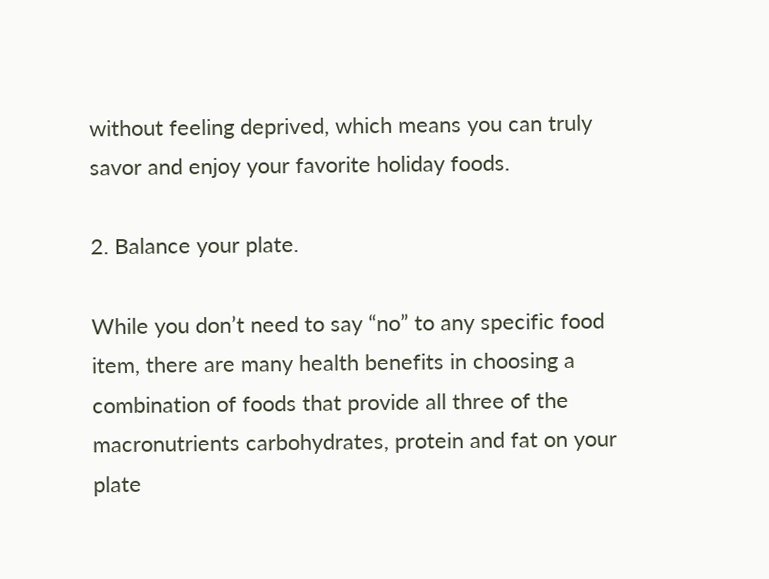without feeling deprived, which means you can truly savor and enjoy your favorite holiday foods.

2. Balance your plate.

While you don’t need to say “no” to any specific food item, there are many health benefits in choosing a combination of foods that provide all three of the macronutrients carbohydrates, protein and fat on your plate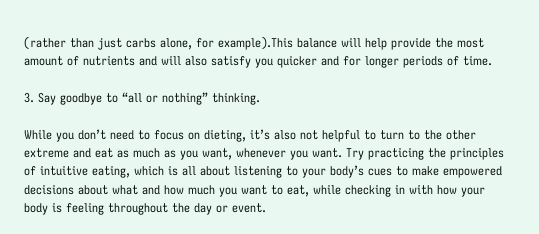(rather than just carbs alone, for example).This balance will help provide the most amount of nutrients and will also satisfy you quicker and for longer periods of time.

3. Say goodbye to “all or nothing” thinking.

While you don’t need to focus on dieting, it’s also not helpful to turn to the other extreme and eat as much as you want, whenever you want. Try practicing the principles of intuitive eating, which is all about listening to your body’s cues to make empowered decisions about what and how much you want to eat, while checking in with how your body is feeling throughout the day or event.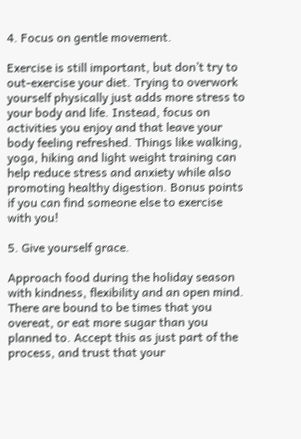4. Focus on gentle movement.

Exercise is still important, but don’t try to out-exercise your diet. Trying to overwork yourself physically just adds more stress to your body and life. Instead, focus on activities you enjoy and that leave your body feeling refreshed. Things like walking, yoga, hiking and light weight training can help reduce stress and anxiety while also promoting healthy digestion. Bonus points if you can find someone else to exercise with you!

5. Give yourself grace.

Approach food during the holiday season with kindness, flexibility and an open mind. There are bound to be times that you overeat, or eat more sugar than you planned to. Accept this as just part of the process, and trust that your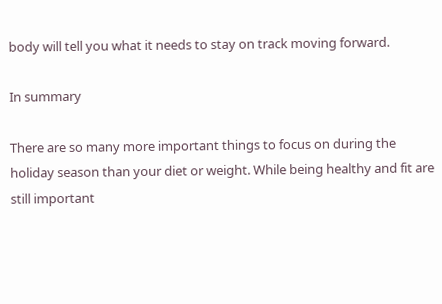body will tell you what it needs to stay on track moving forward.

In summary

There are so many more important things to focus on during the holiday season than your diet or weight. While being healthy and fit are still important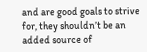and are good goals to strive for, they shouldn’t be an added source of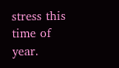stress this time of year.